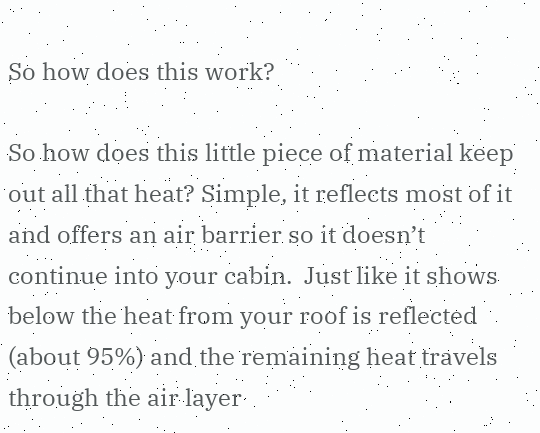So how does this work?

So how does this little piece of material keep out all that heat? Simple, it reflects most of it and offers an air barrier so it doesn’t continue into your cabin.  Just like it shows below the heat from your roof is reflected (about 95%) and the remaining heat travels through the air layer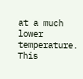at a much lower temperature.  This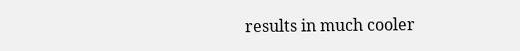results in much cooler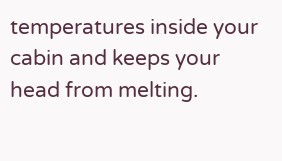temperatures inside your cabin and keeps your head from melting.